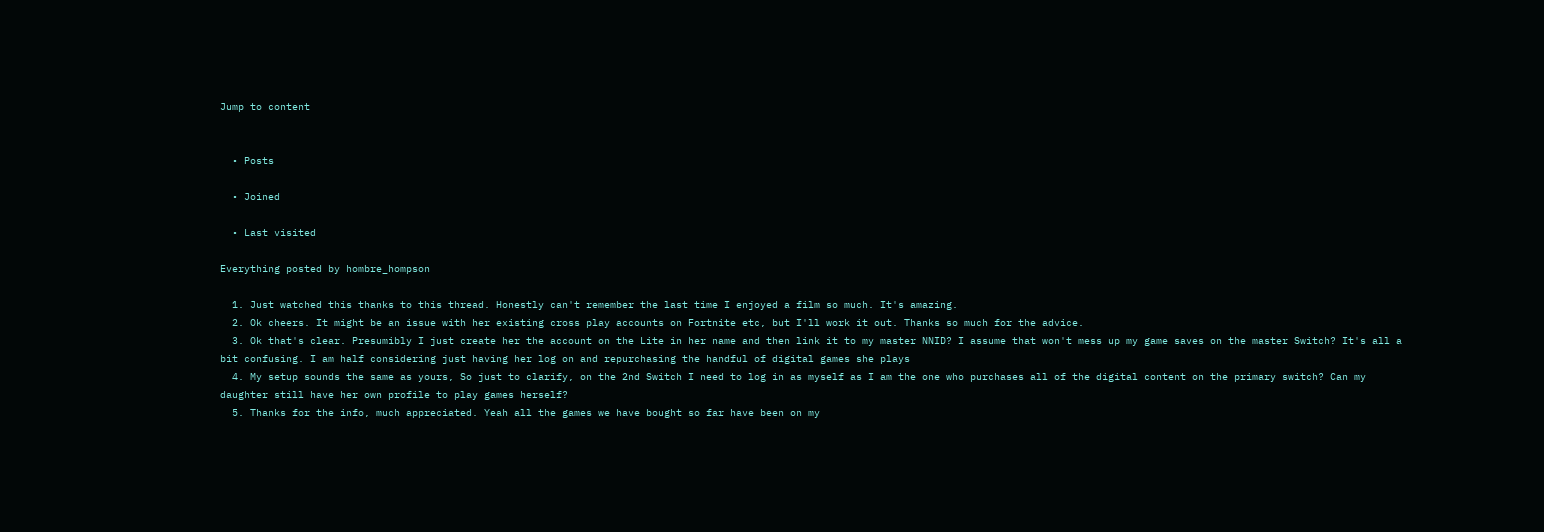Jump to content


  • Posts

  • Joined

  • Last visited

Everything posted by hombre_hompson

  1. Just watched this thanks to this thread. Honestly can't remember the last time I enjoyed a film so much. It's amazing.
  2. Ok cheers. It might be an issue with her existing cross play accounts on Fortnite etc, but I'll work it out. Thanks so much for the advice.
  3. Ok that's clear. Presumibly I just create her the account on the Lite in her name and then link it to my master NNID? I assume that won't mess up my game saves on the master Switch? It's all a bit confusing. I am half considering just having her log on and repurchasing the handful of digital games she plays
  4. My setup sounds the same as yours, So just to clarify, on the 2nd Switch I need to log in as myself as I am the one who purchases all of the digital content on the primary switch? Can my daughter still have her own profile to play games herself?
  5. Thanks for the info, much appreciated. Yeah all the games we have bought so far have been on my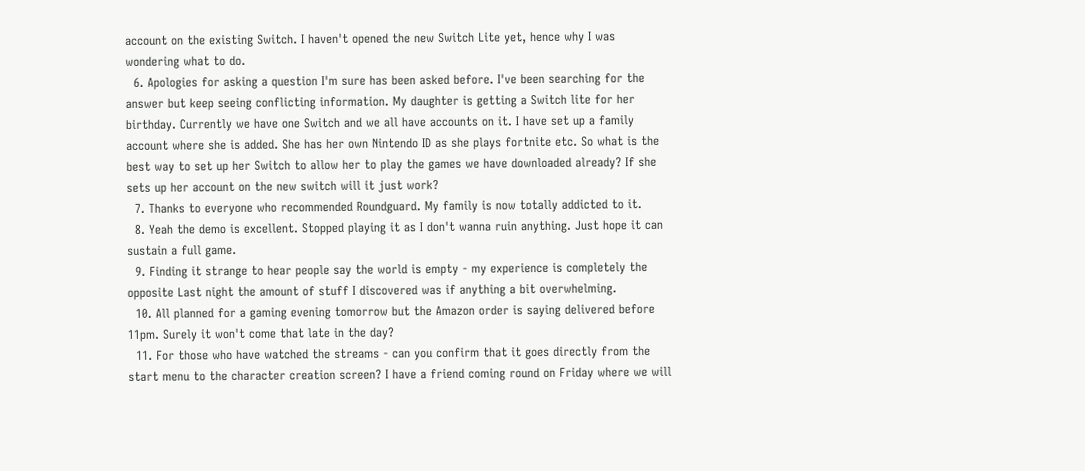account on the existing Switch. I haven't opened the new Switch Lite yet, hence why I was wondering what to do.
  6. Apologies for asking a question I'm sure has been asked before. I've been searching for the answer but keep seeing conflicting information. My daughter is getting a Switch lite for her birthday. Currently we have one Switch and we all have accounts on it. I have set up a family account where she is added. She has her own Nintendo ID as she plays fortnite etc. So what is the best way to set up her Switch to allow her to play the games we have downloaded already? If she sets up her account on the new switch will it just work?
  7. Thanks to everyone who recommended Roundguard. My family is now totally addicted to it.
  8. Yeah the demo is excellent. Stopped playing it as I don't wanna ruin anything. Just hope it can sustain a full game.
  9. Finding it strange to hear people say the world is empty - my experience is completely the opposite Last night the amount of stuff I discovered was if anything a bit overwhelming.
  10. All planned for a gaming evening tomorrow but the Amazon order is saying delivered before 11pm. Surely it won't come that late in the day?
  11. For those who have watched the streams - can you confirm that it goes directly from the start menu to the character creation screen? I have a friend coming round on Friday where we will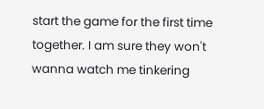start the game for the first time together. I am sure they won't wanna watch me tinkering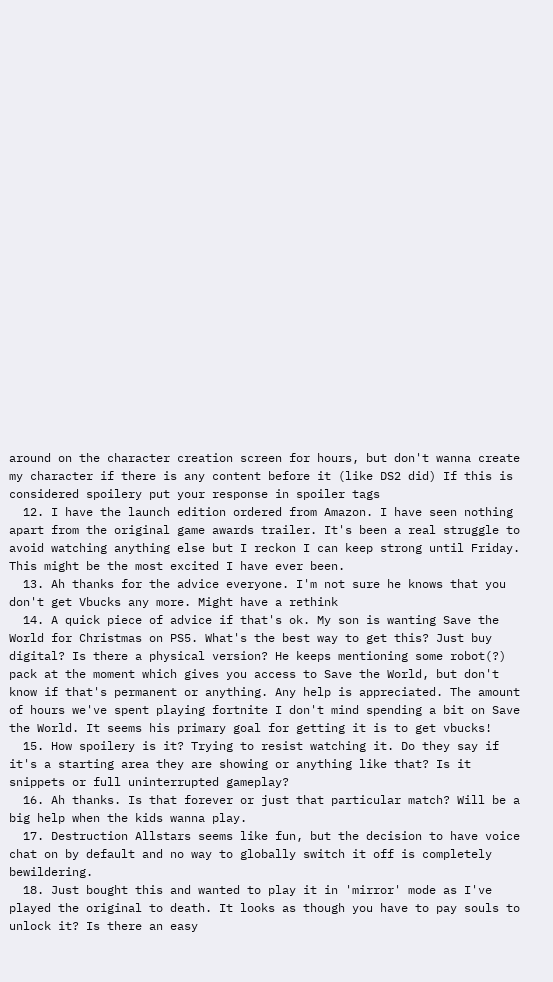around on the character creation screen for hours, but don't wanna create my character if there is any content before it (like DS2 did) If this is considered spoilery put your response in spoiler tags
  12. I have the launch edition ordered from Amazon. I have seen nothing apart from the original game awards trailer. It's been a real struggle to avoid watching anything else but I reckon I can keep strong until Friday. This might be the most excited I have ever been.
  13. Ah thanks for the advice everyone. I'm not sure he knows that you don't get Vbucks any more. Might have a rethink
  14. A quick piece of advice if that's ok. My son is wanting Save the World for Christmas on PS5. What's the best way to get this? Just buy digital? Is there a physical version? He keeps mentioning some robot(?) pack at the moment which gives you access to Save the World, but don't know if that's permanent or anything. Any help is appreciated. The amount of hours we've spent playing fortnite I don't mind spending a bit on Save the World. It seems his primary goal for getting it is to get vbucks!
  15. How spoilery is it? Trying to resist watching it. Do they say if it's a starting area they are showing or anything like that? Is it snippets or full uninterrupted gameplay?
  16. Ah thanks. Is that forever or just that particular match? Will be a big help when the kids wanna play.
  17. Destruction Allstars seems like fun, but the decision to have voice chat on by default and no way to globally switch it off is completely bewildering.
  18. Just bought this and wanted to play it in 'mirror' mode as I've played the original to death. It looks as though you have to pay souls to unlock it? Is there an easy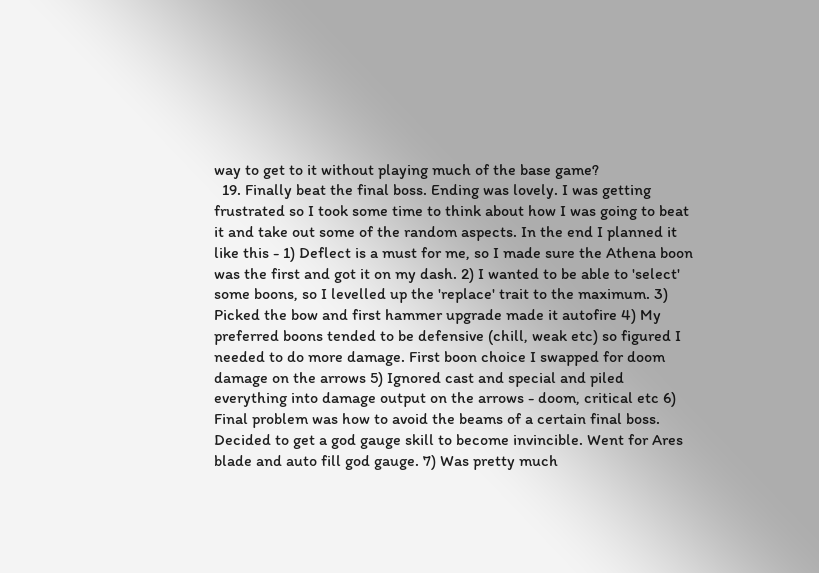way to get to it without playing much of the base game?
  19. Finally beat the final boss. Ending was lovely. I was getting frustrated so I took some time to think about how I was going to beat it and take out some of the random aspects. In the end I planned it like this - 1) Deflect is a must for me, so I made sure the Athena boon was the first and got it on my dash. 2) I wanted to be able to 'select' some boons, so I levelled up the 'replace' trait to the maximum. 3) Picked the bow and first hammer upgrade made it autofire 4) My preferred boons tended to be defensive (chill, weak etc) so figured I needed to do more damage. First boon choice I swapped for doom damage on the arrows 5) Ignored cast and special and piled everything into damage output on the arrows - doom, critical etc 6) Final problem was how to avoid the beams of a certain final boss. Decided to get a god gauge skill to become invincible. Went for Ares blade and auto fill god gauge. 7) Was pretty much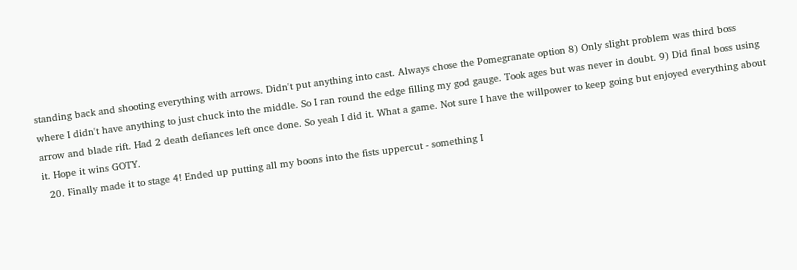standing back and shooting everything with arrows. Didn't put anything into cast. Always chose the Pomegranate option 8) Only slight problem was third boss where I didn't have anything to just chuck into the middle. So I ran round the edge filling my god gauge. Took ages but was never in doubt. 9) Did final boss using arrow and blade rift. Had 2 death defiances left once done. So yeah I did it. What a game. Not sure I have the willpower to keep going but enjoyed everything about it. Hope it wins GOTY.
  20. Finally made it to stage 4! Ended up putting all my boons into the fists uppercut - something I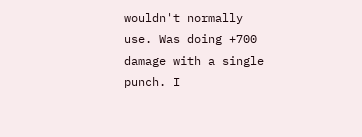wouldn't normally use. Was doing +700 damage with a single punch. I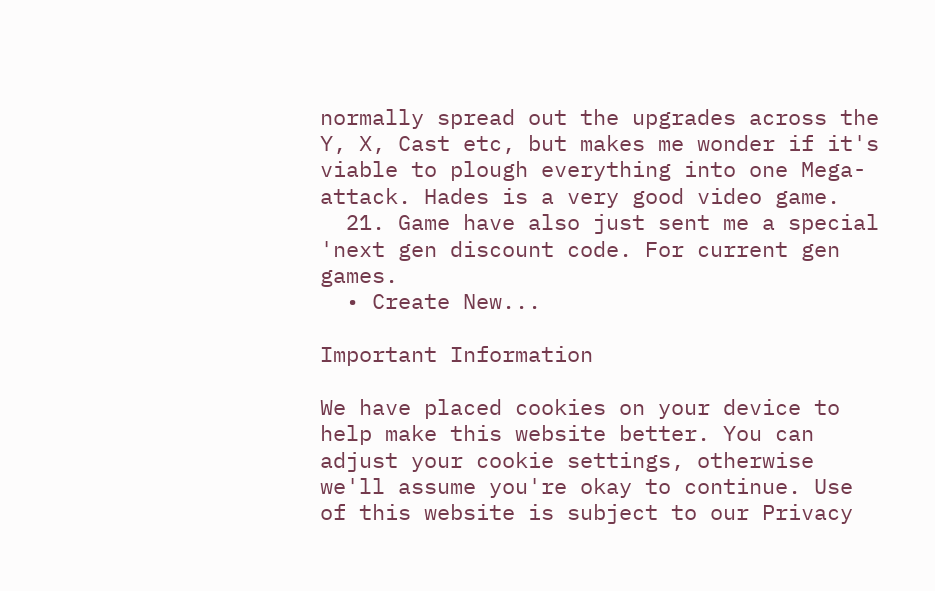normally spread out the upgrades across the Y, X, Cast etc, but makes me wonder if it's viable to plough everything into one Mega-attack. Hades is a very good video game.
  21. Game have also just sent me a special 'next gen discount code. For current gen games.
  • Create New...

Important Information

We have placed cookies on your device to help make this website better. You can adjust your cookie settings, otherwise we'll assume you're okay to continue. Use of this website is subject to our Privacy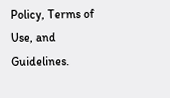Policy, Terms of Use, and Guidelines.